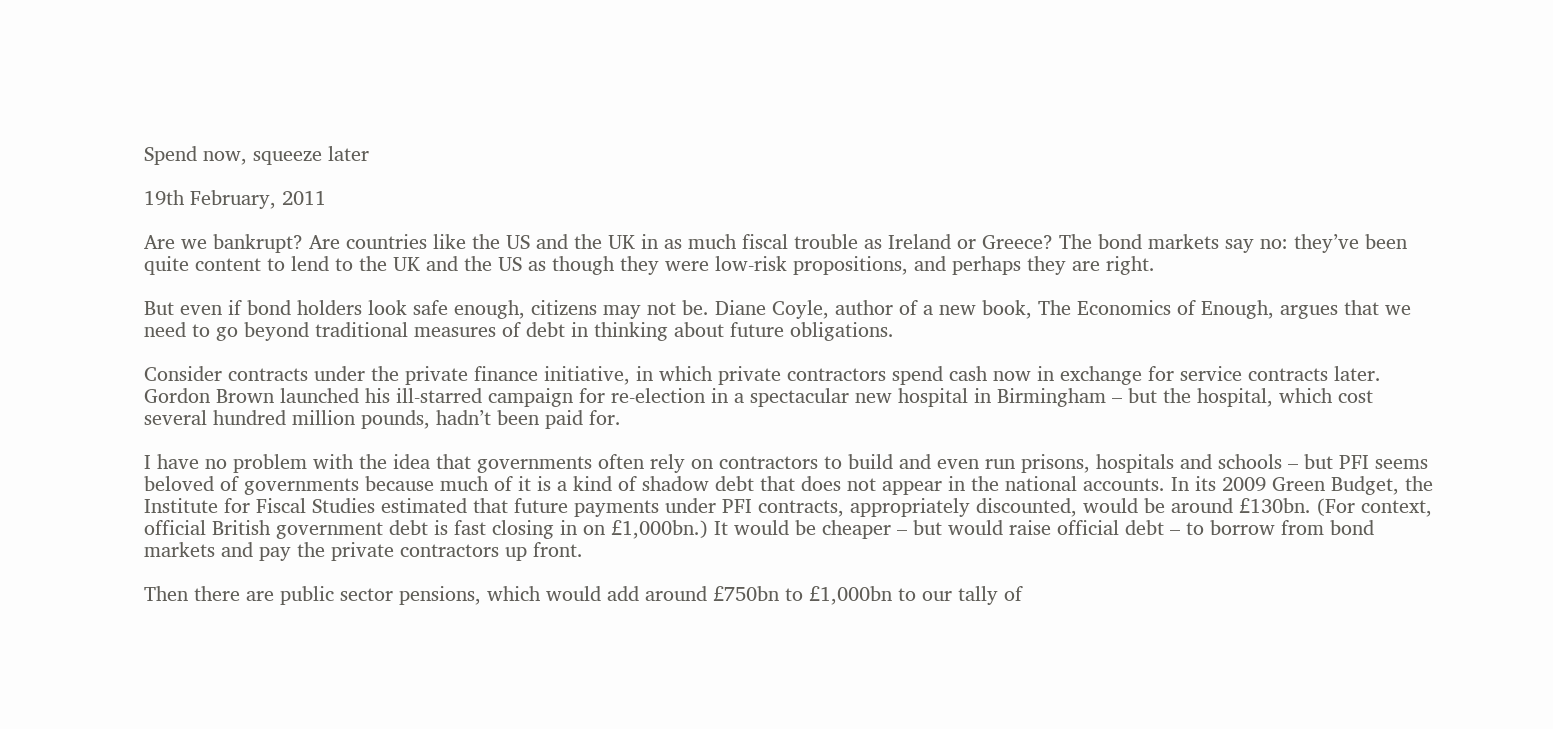Spend now, squeeze later

19th February, 2011

Are we bankrupt? Are countries like the US and the UK in as much fiscal trouble as Ireland or Greece? The bond markets say no: they’ve been quite content to lend to the UK and the US as though they were low-risk propositions, and perhaps they are right.

But even if bond holders look safe enough, citizens may not be. Diane Coyle, author of a new book, The Economics of Enough, argues that we need to go beyond traditional measures of debt in thinking about future obligations.

Consider contracts under the private finance initiative, in which private contractors spend cash now in exchange for service contracts later. Gordon Brown launched his ill-starred campaign for re-election in a spectacular new hospital in Birmingham – but the hospital, which cost several hundred million pounds, hadn’t been paid for.

I have no problem with the idea that governments often rely on contractors to build and even run prisons, hospitals and schools – but PFI seems beloved of governments because much of it is a kind of shadow debt that does not appear in the national accounts. In its 2009 Green Budget, the Institute for Fiscal Studies estimated that future payments under PFI contracts, appropriately discounted, would be around £130bn. (For context, official British government debt is fast closing in on £1,000bn.) It would be cheaper – but would raise official debt – to borrow from bond markets and pay the private contractors up front.

Then there are public sector pensions, which would add around £750bn to £1,000bn to our tally of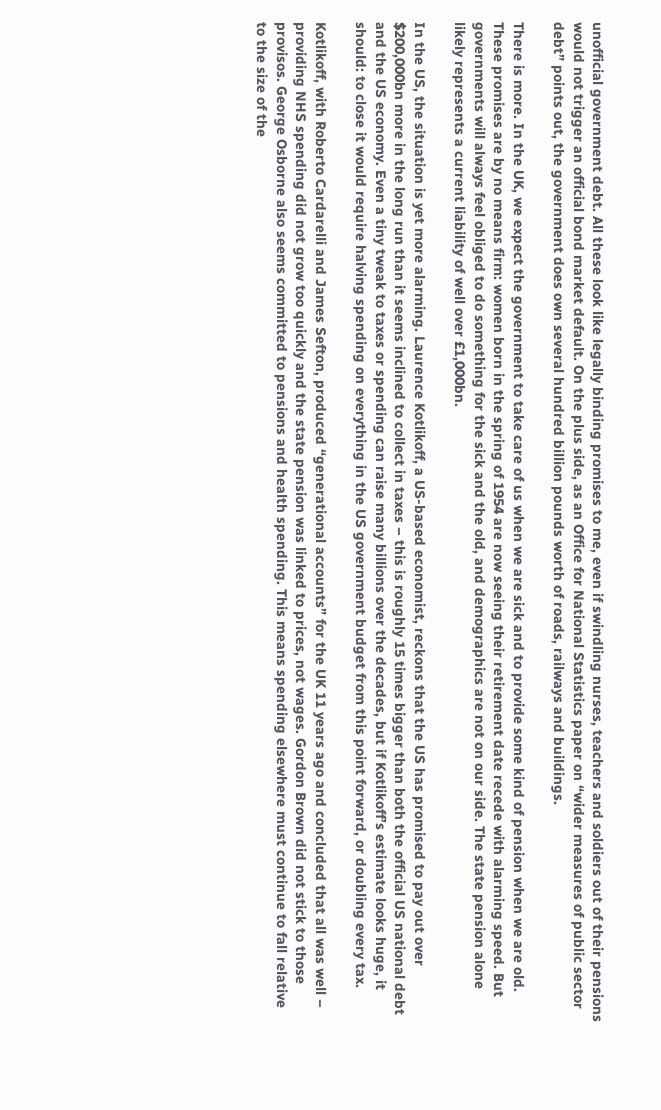unofficial government debt. All these look like legally binding promises to me, even if swindling nurses, teachers and soldiers out of their pensions would not trigger an official bond market default. On the plus side, as an Office for National Statistics paper on “wider measures of public sector debt” points out, the government does own several hundred billion pounds worth of roads, railways and buildings.

There is more. In the UK, we expect the government to take care of us when we are sick and to provide some kind of pension when we are old. These promises are by no means firm: women born in the spring of 1954 are now seeing their retirement date recede with alarming speed. But governments will always feel obliged to do something for the sick and the old, and demographics are not on our side. The state pension alone likely represents a current liability of well over £1,000bn.

In the US, the situation is yet more alarming. Laurence Kotlikoff, a US-based economist, reckons that the US has promised to pay out over $200,000bn more in the long run than it seems inclined to collect in taxes – this is roughly 15 times bigger than both the official US national debt and the US economy. Even a tiny tweak to taxes or spending can raise many billions over the decades, but if Kotlikoff’s estimate looks huge, it should: to close it would require halving spending on everything in the US government budget from this point forward, or doubling every tax.

Kotlikoff, with Roberto Cardarelli and James Sefton, produced “generational accounts” for the UK 11 years ago and concluded that all was well – providing NHS spending did not grow too quickly and the state pension was linked to prices, not wages. Gordon Brown did not stick to those provisos. George Osborne also seems committed to pensions and health spending. This means spending elsewhere must continue to fall relative to the size of the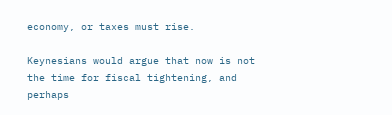economy, or taxes must rise.

Keynesians would argue that now is not the time for fiscal tightening, and perhaps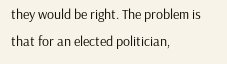they would be right. The problem is that for an elected politician,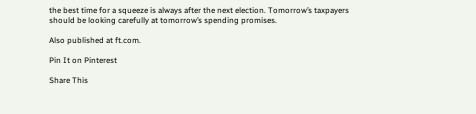the best time for a squeeze is always after the next election. Tomorrow’s taxpayers should be looking carefully at tomorrow’s spending promises.

Also published at ft.com.

Pin It on Pinterest

Share This